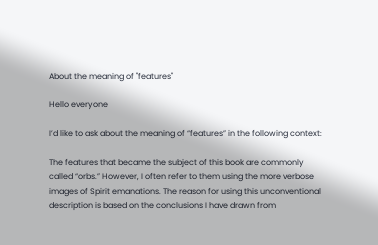About the meaning of "features"

Hello everyone

I’d like to ask about the meaning of “features” in the following context:

The features that became the subject of this book are commonly
called “orbs.” However, I often refer to them using the more verbose
images of Spirit emanations. The reason for using this unconventional
description is based on the conclusions I have drawn from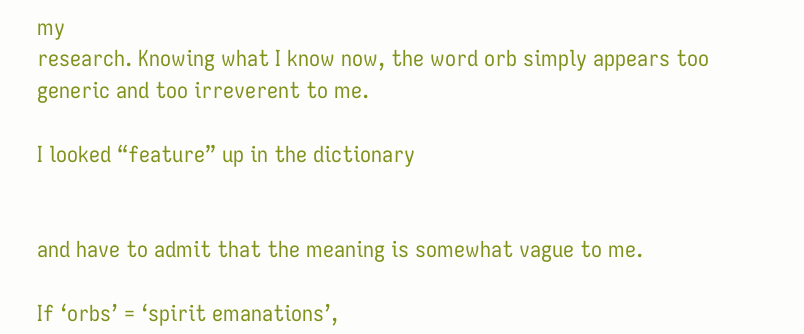my
research. Knowing what I know now, the word orb simply appears too
generic and too irreverent to me.

I looked “feature” up in the dictionary


and have to admit that the meaning is somewhat vague to me.

If ‘orbs’ = ‘spirit emanations’,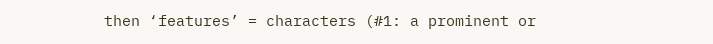then ‘features’ = characters (#1: a prominent or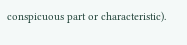conspicuous part or characteristic).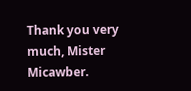Thank you very much, Mister Micawber.